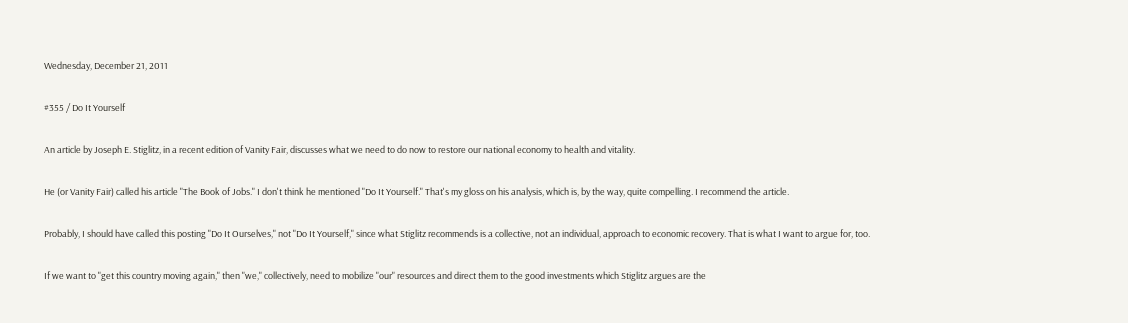Wednesday, December 21, 2011

#355 / Do It Yourself

An article by Joseph E. Stiglitz, in a recent edition of Vanity Fair, discusses what we need to do now to restore our national economy to health and vitality.

He (or Vanity Fair) called his article "The Book of Jobs." I don't think he mentioned "Do It Yourself." That's my gloss on his analysis, which is, by the way, quite compelling. I recommend the article.

Probably, I should have called this posting "Do It Ourselves," not "Do It Yourself," since what Stiglitz recommends is a collective, not an individual, approach to economic recovery. That is what I want to argue for, too.

If we want to "get this country moving again," then "we," collectively, need to mobilize "our" resources and direct them to the good investments which Stiglitz argues are the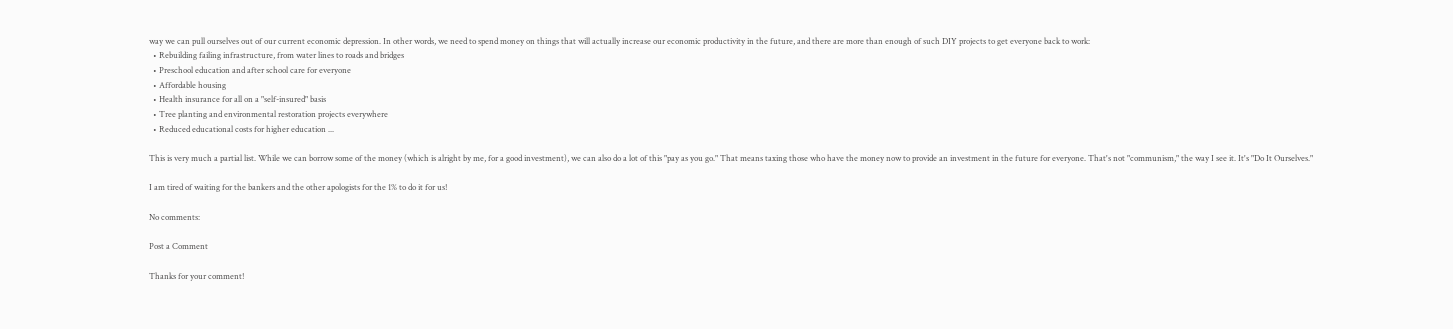way we can pull ourselves out of our current economic depression. In other words, we need to spend money on things that will actually increase our economic productivity in the future, and there are more than enough of such DIY projects to get everyone back to work:
  • Rebuilding failing infrastructure, from water lines to roads and bridges
  • Preschool education and after school care for everyone
  • Affordable housing
  • Health insurance for all on a "self-insured" basis
  • Tree planting and environmental restoration projects everywhere
  • Reduced educational costs for higher education ...

This is very much a partial list. While we can borrow some of the money (which is alright by me, for a good investment), we can also do a lot of this "pay as you go." That means taxing those who have the money now to provide an investment in the future for everyone. That's not "communism," the way I see it. It's "Do It Ourselves."

I am tired of waiting for the bankers and the other apologists for the 1% to do it for us!

No comments:

Post a Comment

Thanks for your comment!